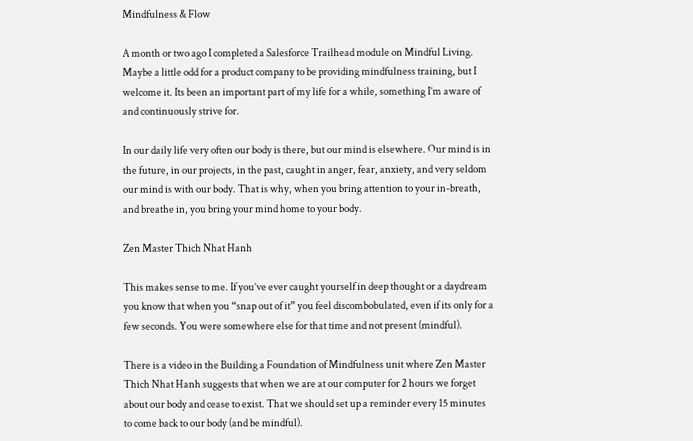Mindfulness & Flow

A month or two ago I completed a Salesforce Trailhead module on Mindful Living. Maybe a little odd for a product company to be providing mindfulness training, but I welcome it. Its been an important part of my life for a while, something I’m aware of and continuously strive for.

In our daily life very often our body is there, but our mind is elsewhere. Our mind is in the future, in our projects, in the past, caught in anger, fear, anxiety, and very seldom our mind is with our body. That is why, when you bring attention to your in-breath, and breathe in, you bring your mind home to your body.

Zen Master Thich Nhat Hanh

This makes sense to me. If you’ve ever caught yourself in deep thought or a daydream you know that when you “snap out of it” you feel discombobulated, even if its only for a few seconds. You were somewhere else for that time and not present (mindful).

There is a video in the Building a Foundation of Mindfulness unit where Zen Master Thich Nhat Hanh suggests that when we are at our computer for 2 hours we forget about our body and cease to exist. That we should set up a reminder every 15 minutes to come back to our body (and be mindful).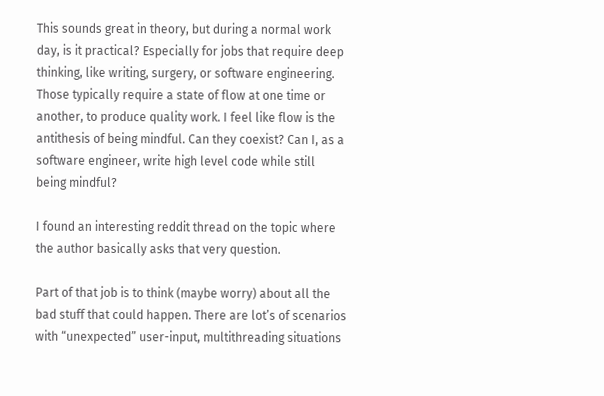This sounds great in theory, but during a normal work day, is it practical? Especially for jobs that require deep thinking, like writing, surgery, or software engineering. Those typically require a state of flow at one time or another, to produce quality work. I feel like flow is the antithesis of being mindful. Can they coexist? Can I, as a software engineer, write high level code while still being mindful?

I found an interesting reddit thread on the topic where the author basically asks that very question.

Part of that job is to think (maybe worry) about all the bad stuff that could happen. There are lot’s of scenarios with “unexpected” user-input, multithreading situations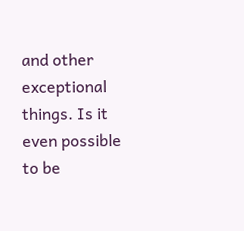and other exceptional things. Is it even possible to be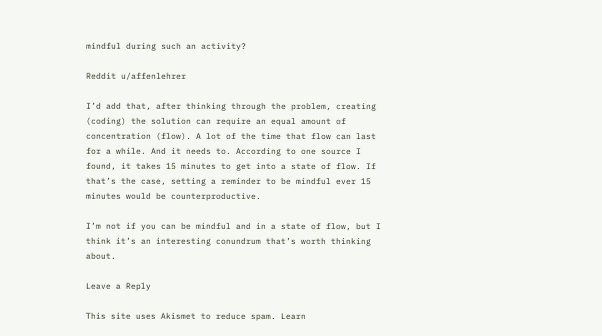mindful during such an activity?

Reddit u/affenlehrer

I’d add that, after thinking through the problem, creating (coding) the solution can require an equal amount of concentration (flow). A lot of the time that flow can last for a while. And it needs to. According to one source I found, it takes 15 minutes to get into a state of flow. If that’s the case, setting a reminder to be mindful ever 15 minutes would be counterproductive.

I’m not if you can be mindful and in a state of flow, but I think it’s an interesting conundrum that’s worth thinking about.

Leave a Reply

This site uses Akismet to reduce spam. Learn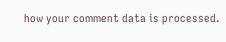how your comment data is processed.